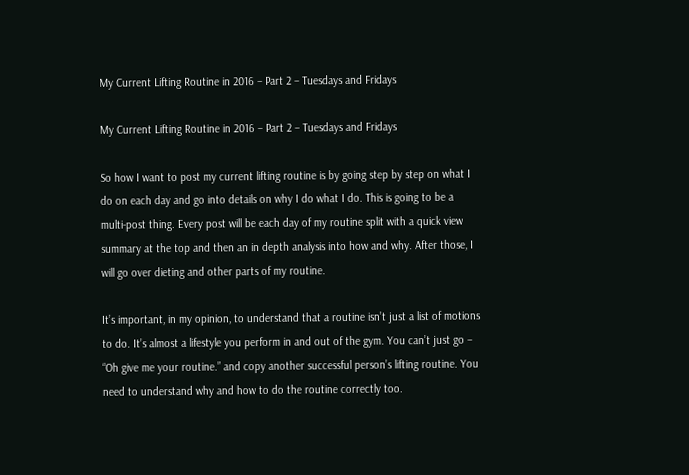My Current Lifting Routine in 2016 – Part 2 – Tuesdays and Fridays

My Current Lifting Routine in 2016 – Part 2 – Tuesdays and Fridays

So how I want to post my current lifting routine is by going step by step on what I do on each day and go into details on why I do what I do. This is going to be a multi-post thing. Every post will be each day of my routine split with a quick view summary at the top and then an in depth analysis into how and why. After those, I will go over dieting and other parts of my routine.

It’s important, in my opinion, to understand that a routine isn’t just a list of motions to do. It’s almost a lifestyle you perform in and out of the gym. You can’t just go – “Oh give me your routine.” and copy another successful person’s lifting routine. You need to understand why and how to do the routine correctly too.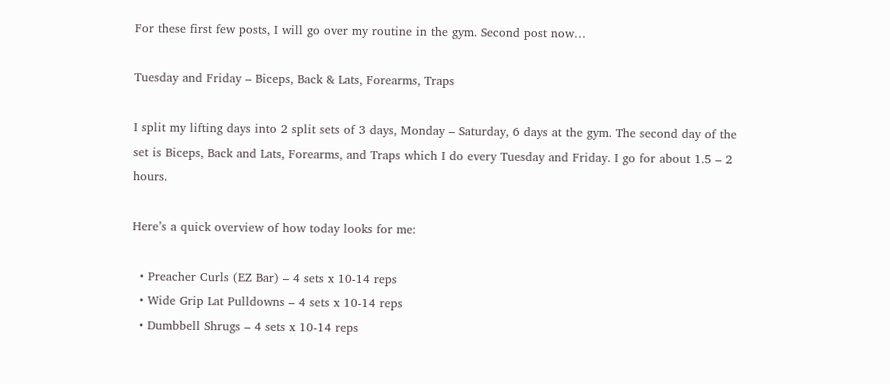For these first few posts, I will go over my routine in the gym. Second post now…

Tuesday and Friday – Biceps, Back & Lats, Forearms, Traps

I split my lifting days into 2 split sets of 3 days, Monday – Saturday, 6 days at the gym. The second day of the set is Biceps, Back and Lats, Forearms, and Traps which I do every Tuesday and Friday. I go for about 1.5 – 2 hours.

Here’s a quick overview of how today looks for me:

  • Preacher Curls (EZ Bar) – 4 sets x 10-14 reps
  • Wide Grip Lat Pulldowns – 4 sets x 10-14 reps
  • Dumbbell Shrugs – 4 sets x 10-14 reps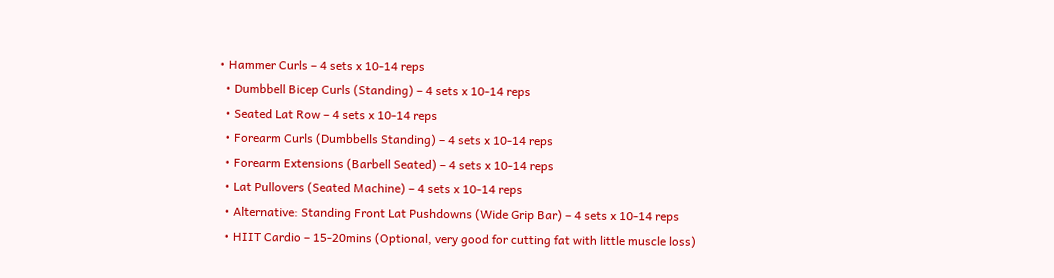• Hammer Curls – 4 sets x 10-14 reps
  • Dumbbell Bicep Curls (Standing) – 4 sets x 10-14 reps
  • Seated Lat Row – 4 sets x 10-14 reps
  • Forearm Curls (Dumbbells Standing) – 4 sets x 10-14 reps
  • Forearm Extensions (Barbell Seated) – 4 sets x 10-14 reps
  • Lat Pullovers (Seated Machine) – 4 sets x 10-14 reps
  • Alternative: Standing Front Lat Pushdowns (Wide Grip Bar) – 4 sets x 10-14 reps
  • HIIT Cardio – 15-20mins (Optional, very good for cutting fat with little muscle loss)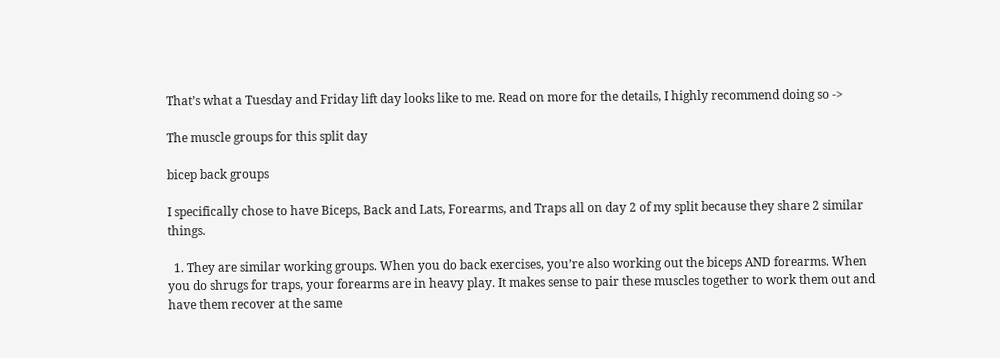That’s what a Tuesday and Friday lift day looks like to me. Read on more for the details, I highly recommend doing so ->

The muscle groups for this split day

bicep back groups

I specifically chose to have Biceps, Back and Lats, Forearms, and Traps all on day 2 of my split because they share 2 similar things.

  1. They are similar working groups. When you do back exercises, you’re also working out the biceps AND forearms. When you do shrugs for traps, your forearms are in heavy play. It makes sense to pair these muscles together to work them out and have them recover at the same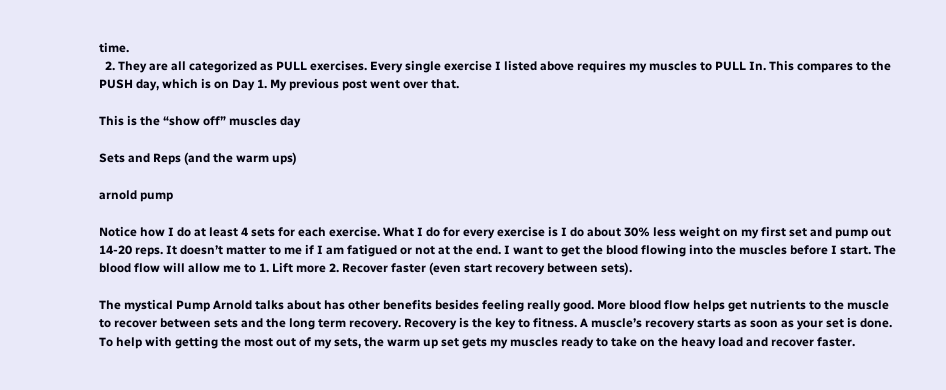time.
  2. They are all categorized as PULL exercises. Every single exercise I listed above requires my muscles to PULL In. This compares to the PUSH day, which is on Day 1. My previous post went over that.

This is the “show off” muscles day

Sets and Reps (and the warm ups)

arnold pump

Notice how I do at least 4 sets for each exercise. What I do for every exercise is I do about 30% less weight on my first set and pump out 14-20 reps. It doesn’t matter to me if I am fatigued or not at the end. I want to get the blood flowing into the muscles before I start. The blood flow will allow me to 1. Lift more 2. Recover faster (even start recovery between sets).

The mystical Pump Arnold talks about has other benefits besides feeling really good. More blood flow helps get nutrients to the muscle to recover between sets and the long term recovery. Recovery is the key to fitness. A muscle’s recovery starts as soon as your set is done. To help with getting the most out of my sets, the warm up set gets my muscles ready to take on the heavy load and recover faster.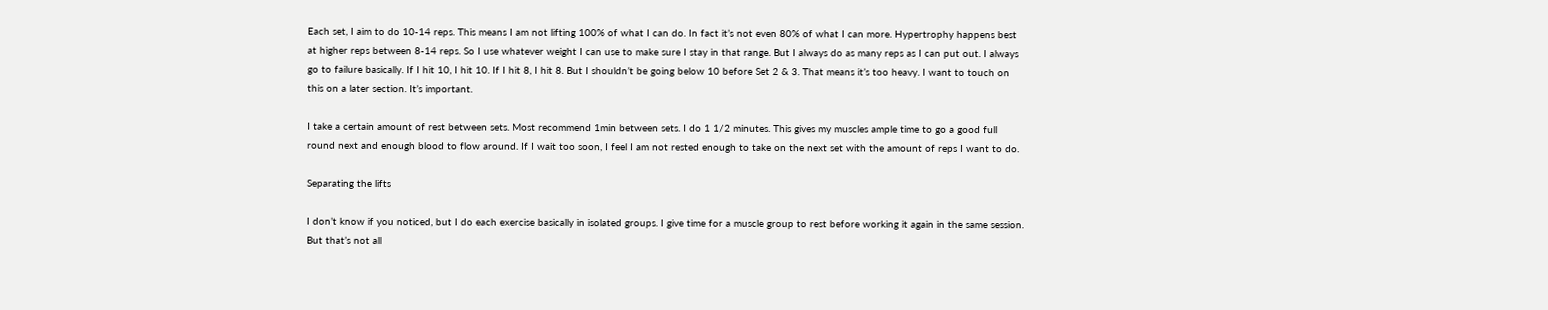Each set, I aim to do 10-14 reps. This means I am not lifting 100% of what I can do. In fact it’s not even 80% of what I can more. Hypertrophy happens best at higher reps between 8-14 reps. So I use whatever weight I can use to make sure I stay in that range. But I always do as many reps as I can put out. I always go to failure basically. If I hit 10, I hit 10. If I hit 8, I hit 8. But I shouldn’t be going below 10 before Set 2 & 3. That means it’s too heavy. I want to touch on this on a later section. It’s important.

I take a certain amount of rest between sets. Most recommend 1min between sets. I do 1 1/2 minutes. This gives my muscles ample time to go a good full round next and enough blood to flow around. If I wait too soon, I feel I am not rested enough to take on the next set with the amount of reps I want to do.

Separating the lifts

I don’t know if you noticed, but I do each exercise basically in isolated groups. I give time for a muscle group to rest before working it again in the same session. But that’s not all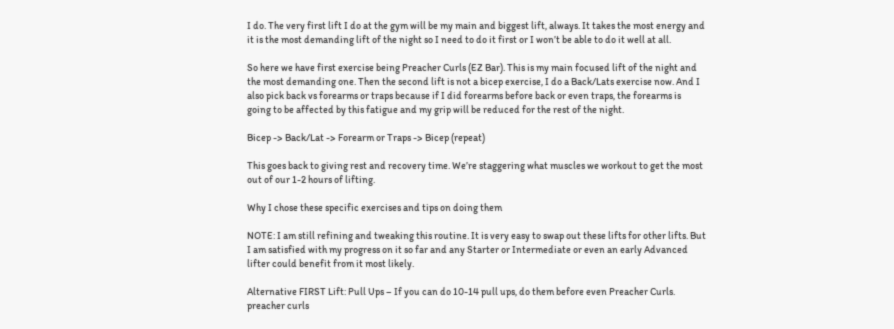I do. The very first lift I do at the gym will be my main and biggest lift, always. It takes the most energy and it is the most demanding lift of the night so I need to do it first or I won’t be able to do it well at all.

So here we have first exercise being Preacher Curls (EZ Bar). This is my main focused lift of the night and the most demanding one. Then the second lift is not a bicep exercise, I do a Back/Lats exercise now. And I also pick back vs forearms or traps because if I did forearms before back or even traps, the forearms is going to be affected by this fatigue and my grip will be reduced for the rest of the night.

Bicep -> Back/Lat -> Forearm or Traps -> Bicep (repeat)

This goes back to giving rest and recovery time. We’re staggering what muscles we workout to get the most out of our 1-2 hours of lifting.

Why I chose these specific exercises and tips on doing them

NOTE: I am still refining and tweaking this routine. It is very easy to swap out these lifts for other lifts. But I am satisfied with my progress on it so far and any Starter or Intermediate or even an early Advanced lifter could benefit from it most likely.

Alternative FIRST Lift: Pull Ups – If you can do 10-14 pull ups, do them before even Preacher Curls.
preacher curls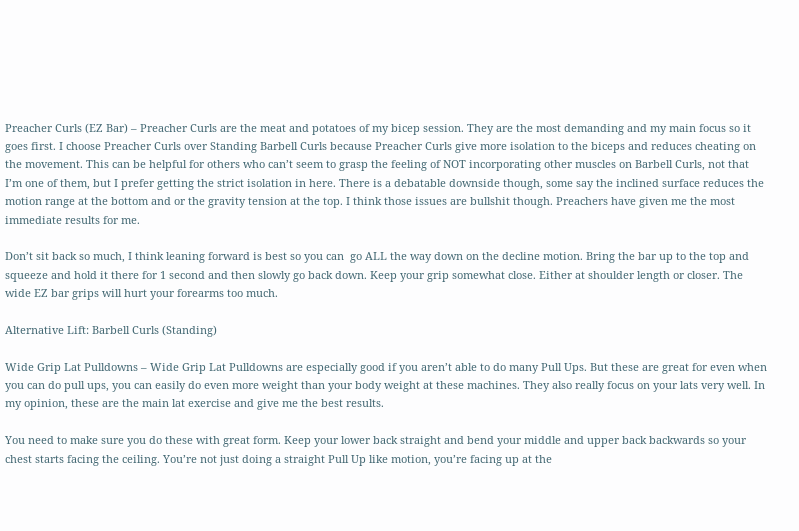Preacher Curls (EZ Bar) – Preacher Curls are the meat and potatoes of my bicep session. They are the most demanding and my main focus so it goes first. I choose Preacher Curls over Standing Barbell Curls because Preacher Curls give more isolation to the biceps and reduces cheating on the movement. This can be helpful for others who can’t seem to grasp the feeling of NOT incorporating other muscles on Barbell Curls, not that I’m one of them, but I prefer getting the strict isolation in here. There is a debatable downside though, some say the inclined surface reduces the motion range at the bottom and or the gravity tension at the top. I think those issues are bullshit though. Preachers have given me the most immediate results for me.

Don’t sit back so much, I think leaning forward is best so you can  go ALL the way down on the decline motion. Bring the bar up to the top and squeeze and hold it there for 1 second and then slowly go back down. Keep your grip somewhat close. Either at shoulder length or closer. The wide EZ bar grips will hurt your forearms too much.

Alternative Lift: Barbell Curls (Standing)

Wide Grip Lat Pulldowns – Wide Grip Lat Pulldowns are especially good if you aren’t able to do many Pull Ups. But these are great for even when you can do pull ups, you can easily do even more weight than your body weight at these machines. They also really focus on your lats very well. In my opinion, these are the main lat exercise and give me the best results.

You need to make sure you do these with great form. Keep your lower back straight and bend your middle and upper back backwards so your chest starts facing the ceiling. You’re not just doing a straight Pull Up like motion, you’re facing up at the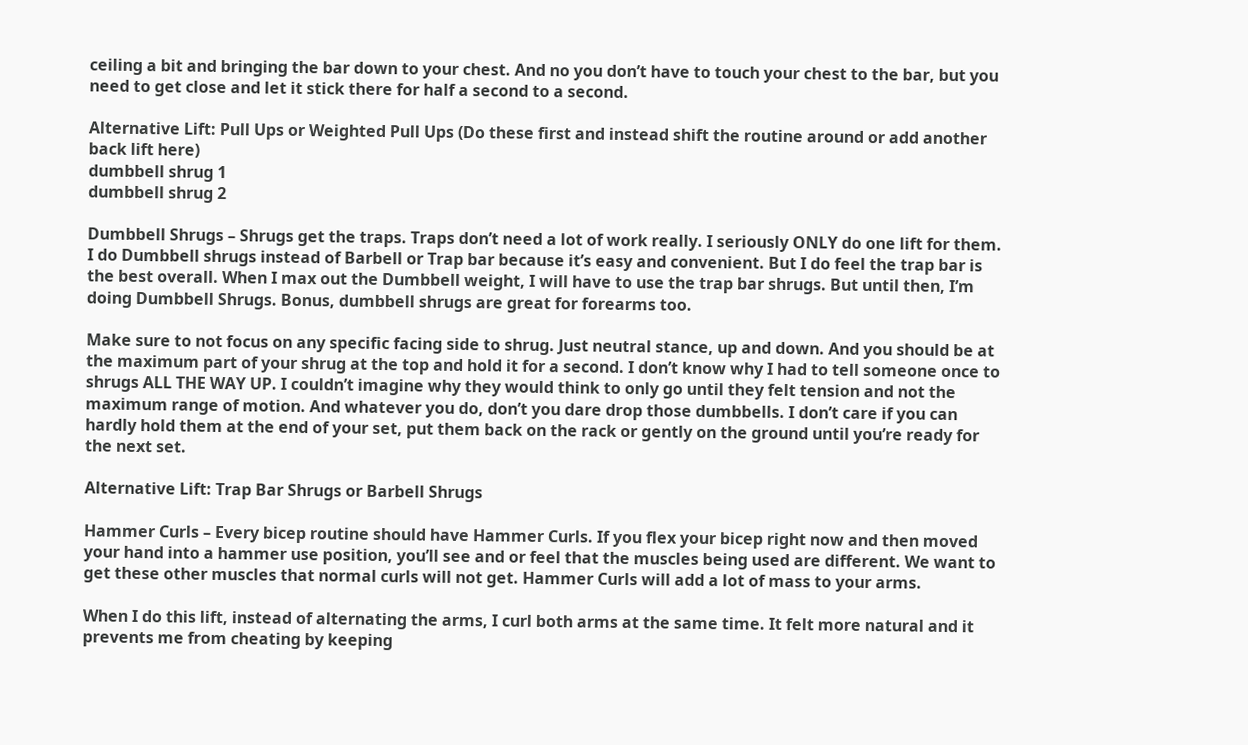ceiling a bit and bringing the bar down to your chest. And no you don’t have to touch your chest to the bar, but you need to get close and let it stick there for half a second to a second.

Alternative Lift: Pull Ups or Weighted Pull Ups (Do these first and instead shift the routine around or add another back lift here)
dumbbell shrug 1
dumbbell shrug 2

Dumbbell Shrugs – Shrugs get the traps. Traps don’t need a lot of work really. I seriously ONLY do one lift for them. I do Dumbbell shrugs instead of Barbell or Trap bar because it’s easy and convenient. But I do feel the trap bar is the best overall. When I max out the Dumbbell weight, I will have to use the trap bar shrugs. But until then, I’m doing Dumbbell Shrugs. Bonus, dumbbell shrugs are great for forearms too.

Make sure to not focus on any specific facing side to shrug. Just neutral stance, up and down. And you should be at the maximum part of your shrug at the top and hold it for a second. I don’t know why I had to tell someone once to shrugs ALL THE WAY UP. I couldn’t imagine why they would think to only go until they felt tension and not the maximum range of motion. And whatever you do, don’t you dare drop those dumbbells. I don’t care if you can hardly hold them at the end of your set, put them back on the rack or gently on the ground until you’re ready for the next set.

Alternative Lift: Trap Bar Shrugs or Barbell Shrugs

Hammer Curls – Every bicep routine should have Hammer Curls. If you flex your bicep right now and then moved your hand into a hammer use position, you’ll see and or feel that the muscles being used are different. We want to get these other muscles that normal curls will not get. Hammer Curls will add a lot of mass to your arms.

When I do this lift, instead of alternating the arms, I curl both arms at the same time. It felt more natural and it prevents me from cheating by keeping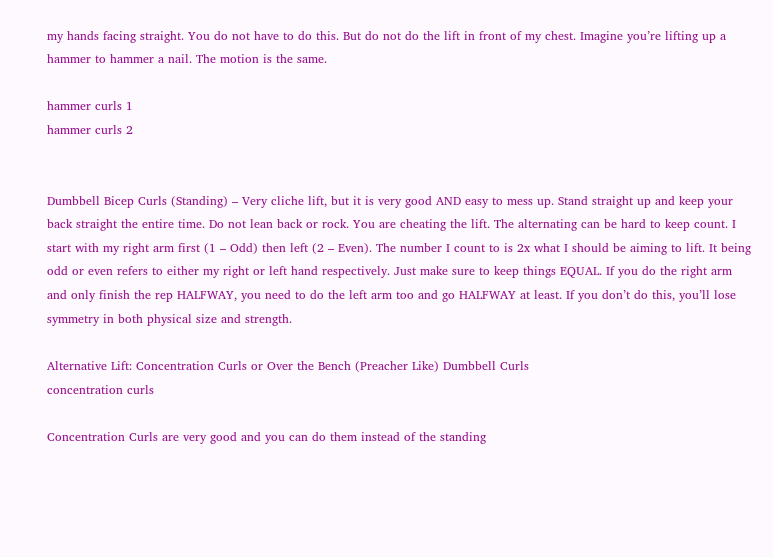my hands facing straight. You do not have to do this. But do not do the lift in front of my chest. Imagine you’re lifting up a hammer to hammer a nail. The motion is the same.

hammer curls 1
hammer curls 2


Dumbbell Bicep Curls (Standing) – Very cliche lift, but it is very good AND easy to mess up. Stand straight up and keep your back straight the entire time. Do not lean back or rock. You are cheating the lift. The alternating can be hard to keep count. I start with my right arm first (1 – Odd) then left (2 – Even). The number I count to is 2x what I should be aiming to lift. It being odd or even refers to either my right or left hand respectively. Just make sure to keep things EQUAL. If you do the right arm and only finish the rep HALFWAY, you need to do the left arm too and go HALFWAY at least. If you don’t do this, you’ll lose symmetry in both physical size and strength.

Alternative Lift: Concentration Curls or Over the Bench (Preacher Like) Dumbbell Curls
concentration curls

Concentration Curls are very good and you can do them instead of the standing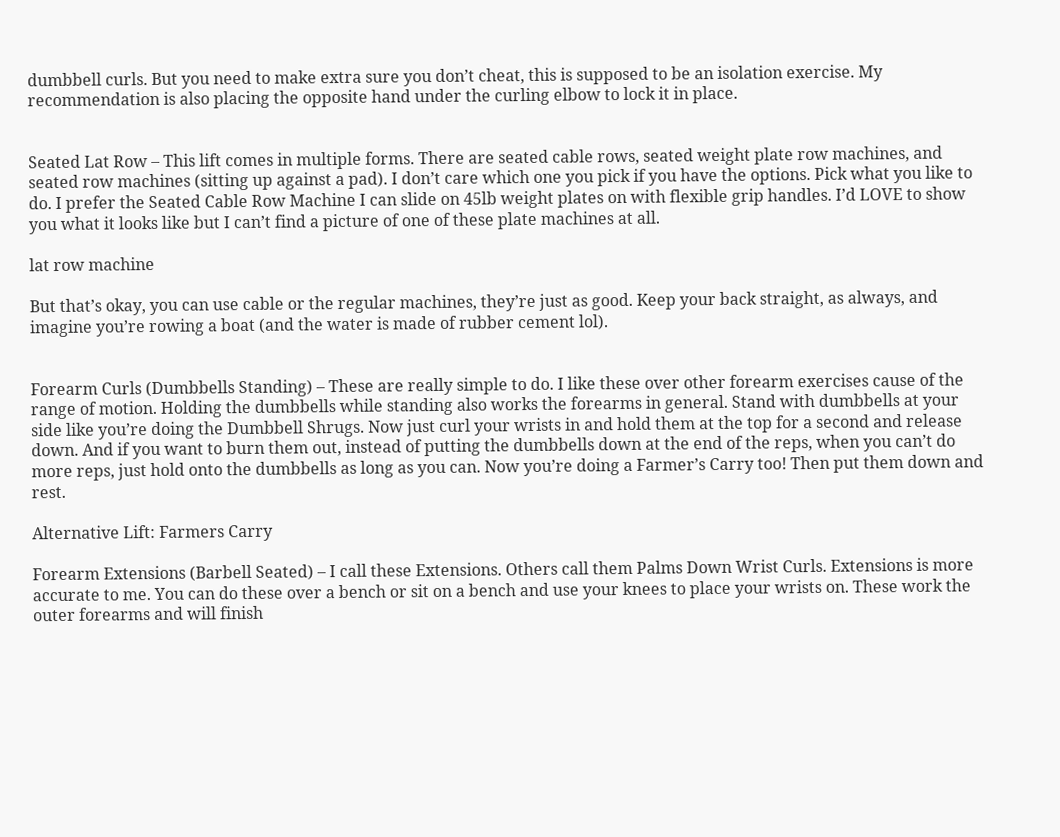dumbbell curls. But you need to make extra sure you don’t cheat, this is supposed to be an isolation exercise. My recommendation is also placing the opposite hand under the curling elbow to lock it in place.


Seated Lat Row – This lift comes in multiple forms. There are seated cable rows, seated weight plate row machines, and seated row machines (sitting up against a pad). I don’t care which one you pick if you have the options. Pick what you like to do. I prefer the Seated Cable Row Machine I can slide on 45lb weight plates on with flexible grip handles. I’d LOVE to show you what it looks like but I can’t find a picture of one of these plate machines at all.

lat row machine

But that’s okay, you can use cable or the regular machines, they’re just as good. Keep your back straight, as always, and imagine you’re rowing a boat (and the water is made of rubber cement lol).


Forearm Curls (Dumbbells Standing) – These are really simple to do. I like these over other forearm exercises cause of the range of motion. Holding the dumbbells while standing also works the forearms in general. Stand with dumbbells at your side like you’re doing the Dumbbell Shrugs. Now just curl your wrists in and hold them at the top for a second and release down. And if you want to burn them out, instead of putting the dumbbells down at the end of the reps, when you can’t do more reps, just hold onto the dumbbells as long as you can. Now you’re doing a Farmer’s Carry too! Then put them down and rest.

Alternative Lift: Farmers Carry

Forearm Extensions (Barbell Seated) – I call these Extensions. Others call them Palms Down Wrist Curls. Extensions is more accurate to me. You can do these over a bench or sit on a bench and use your knees to place your wrists on. These work the outer forearms and will finish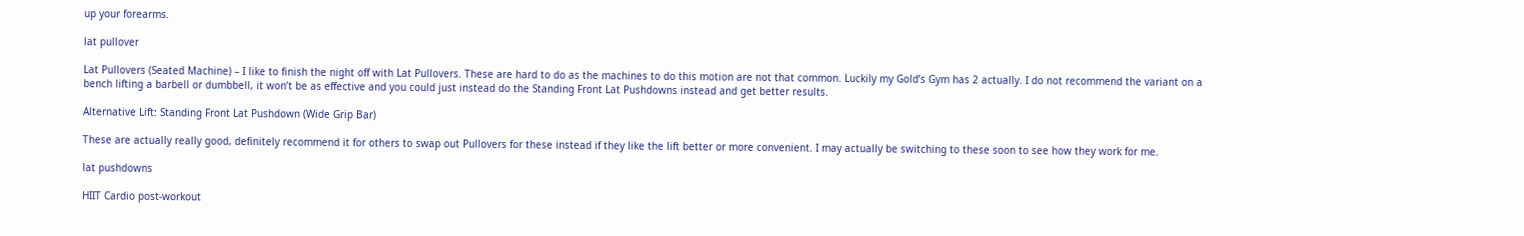up your forearms.

lat pullover

Lat Pullovers (Seated Machine) – I like to finish the night off with Lat Pullovers. These are hard to do as the machines to do this motion are not that common. Luckily my Gold’s Gym has 2 actually. I do not recommend the variant on a bench lifting a barbell or dumbbell, it won’t be as effective and you could just instead do the Standing Front Lat Pushdowns instead and get better results.

Alternative Lift: Standing Front Lat Pushdown (Wide Grip Bar)

These are actually really good, definitely recommend it for others to swap out Pullovers for these instead if they like the lift better or more convenient. I may actually be switching to these soon to see how they work for me.

lat pushdowns

HIIT Cardio post-workout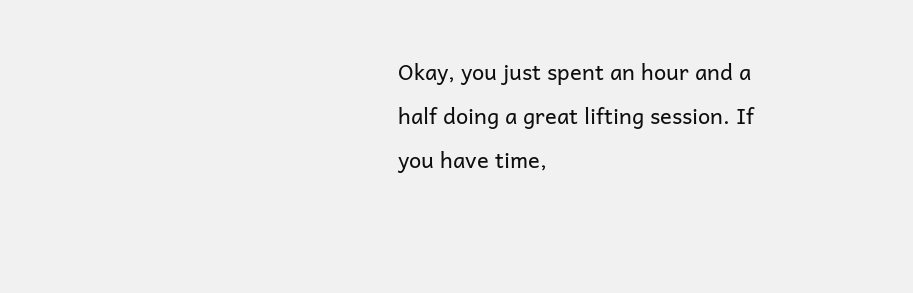Okay, you just spent an hour and a half doing a great lifting session. If you have time,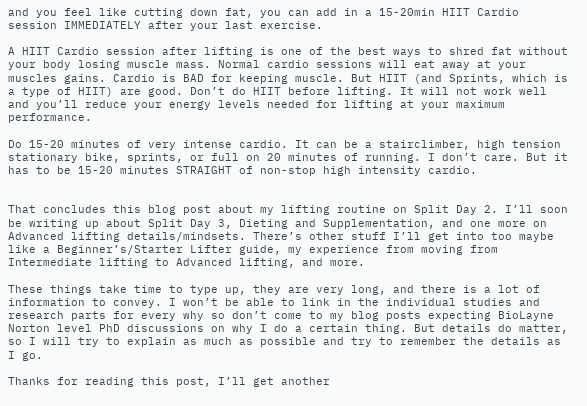and you feel like cutting down fat, you can add in a 15-20min HIIT Cardio session IMMEDIATELY after your last exercise.

A HIIT Cardio session after lifting is one of the best ways to shred fat without your body losing muscle mass. Normal cardio sessions will eat away at your muscles gains. Cardio is BAD for keeping muscle. But HIIT (and Sprints, which is a type of HIIT) are good. Don’t do HIIT before lifting. It will not work well and you’ll reduce your energy levels needed for lifting at your maximum performance.

Do 15-20 minutes of very intense cardio. It can be a stairclimber, high tension stationary bike, sprints, or full on 20 minutes of running. I don’t care. But it has to be 15-20 minutes STRAIGHT of non-stop high intensity cardio.


That concludes this blog post about my lifting routine on Split Day 2. I’ll soon be writing up about Split Day 3, Dieting and Supplementation, and one more on Advanced lifting details/mindsets. There’s other stuff I’ll get into too maybe like a Beginner’s/Starter Lifter guide, my experience from moving from Intermediate lifting to Advanced lifting, and more.

These things take time to type up, they are very long, and there is a lot of information to convey. I won’t be able to link in the individual studies and research parts for every why so don’t come to my blog posts expecting BioLayne Norton level PhD discussions on why I do a certain thing. But details do matter, so I will try to explain as much as possible and try to remember the details as I go.

Thanks for reading this post, I’ll get another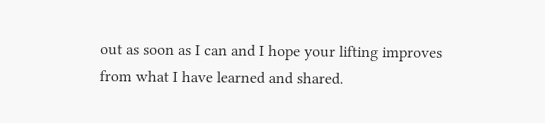out as soon as I can and I hope your lifting improves from what I have learned and shared.